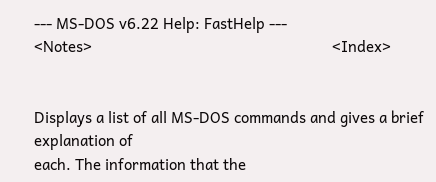--- MS-DOS v6.22 Help: FastHelp ---
<Notes>                                                            <Index>


Displays a list of all MS-DOS commands and gives a brief explanation of
each. The information that the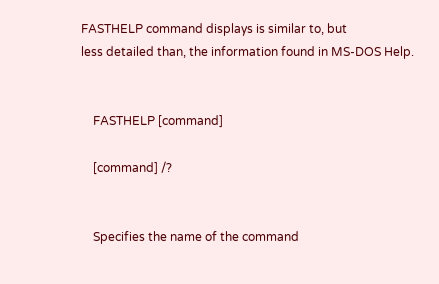FASTHELP command displays is similar to, but
less detailed than, the information found in MS-DOS Help.


    FASTHELP [command]

    [command] /?


    Specifies the name of the command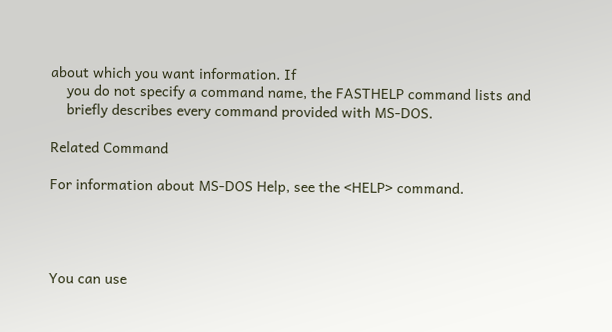about which you want information. If
    you do not specify a command name, the FASTHELP command lists and
    briefly describes every command provided with MS-DOS.

Related Command

For information about MS-DOS Help, see the <HELP> command.




You can use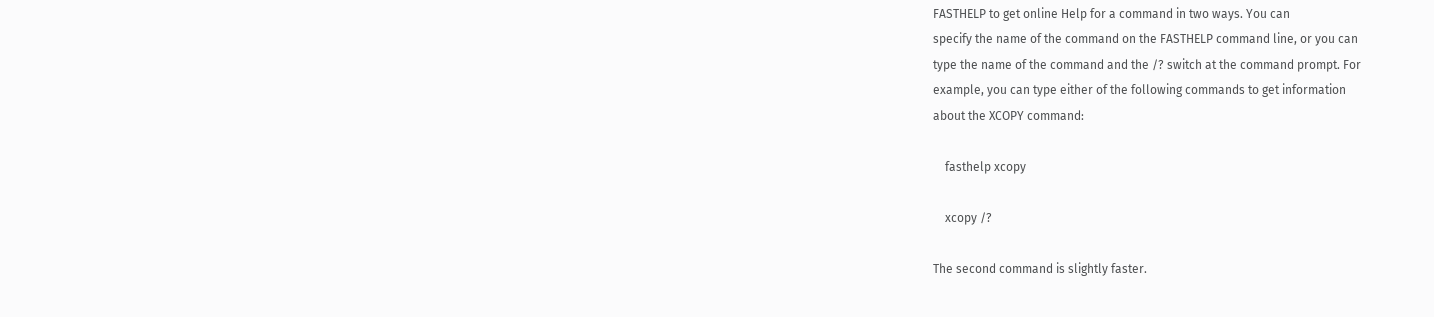FASTHELP to get online Help for a command in two ways. You can
specify the name of the command on the FASTHELP command line, or you can
type the name of the command and the /? switch at the command prompt. For
example, you can type either of the following commands to get information
about the XCOPY command:

    fasthelp xcopy

    xcopy /?

The second command is slightly faster.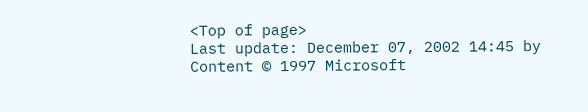<Top of page>
Last update: December 07, 2002 14:45 by
Content © 1997 Microsoft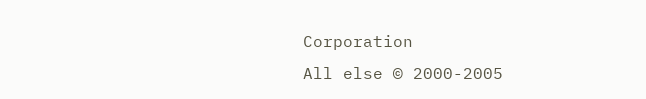Corporation
All else © 2000-2005